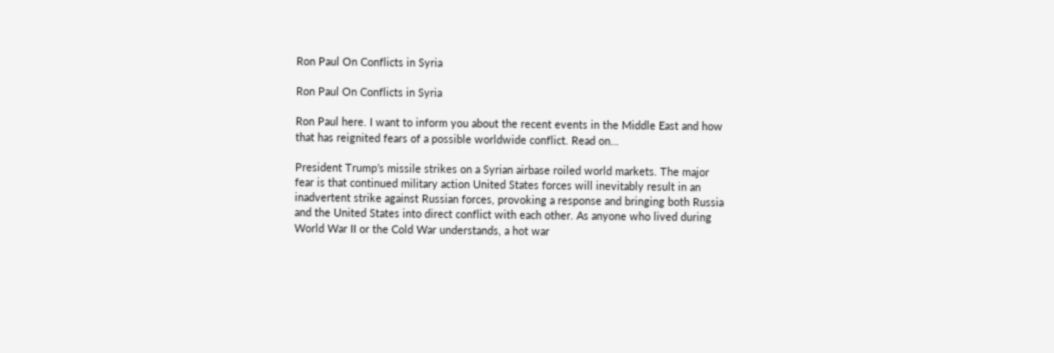Ron Paul On Conflicts in Syria

Ron Paul On Conflicts in Syria

Ron Paul here. I want to inform you about the recent events in the Middle East and how that has reignited fears of a possible worldwide conflict. Read on…

President Trump’s missile strikes on a Syrian airbase roiled world markets. The major fear is that continued military action United States forces will inevitably result in an inadvertent strike against Russian forces, provoking a response and bringing both Russia and the United States into direct conflict with each other. As anyone who lived during World War II or the Cold War understands, a hot war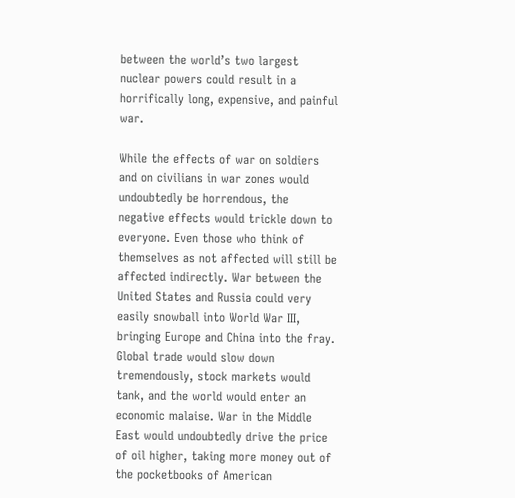between the world’s two largest nuclear powers could result in a horrifically long, expensive, and painful war.

While the effects of war on soldiers and on civilians in war zones would undoubtedly be horrendous, the negative effects would trickle down to everyone. Even those who think of themselves as not affected will still be affected indirectly. War between the United States and Russia could very easily snowball into World War III, bringing Europe and China into the fray. Global trade would slow down tremendously, stock markets would tank, and the world would enter an economic malaise. War in the Middle East would undoubtedly drive the price of oil higher, taking more money out of the pocketbooks of American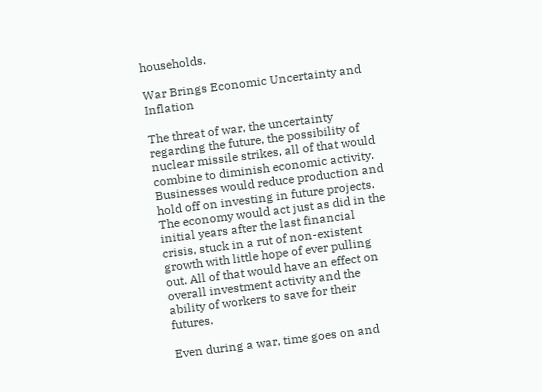households.

War Brings Economic Uncertainty and Inflation

The threat of war, the uncertainty regarding the future, the possibility of nuclear missile strikes, all of that would combine to diminish economic activity. Businesses would reduce production and hold off on investing in future projects. The economy would act just as did in the initial years after the last financial crisis, stuck in a rut of non-existent growth with little hope of ever pulling out. All of that would have an effect on overall investment activity and the ability of workers to save for their futures.

Even during a war, time goes on and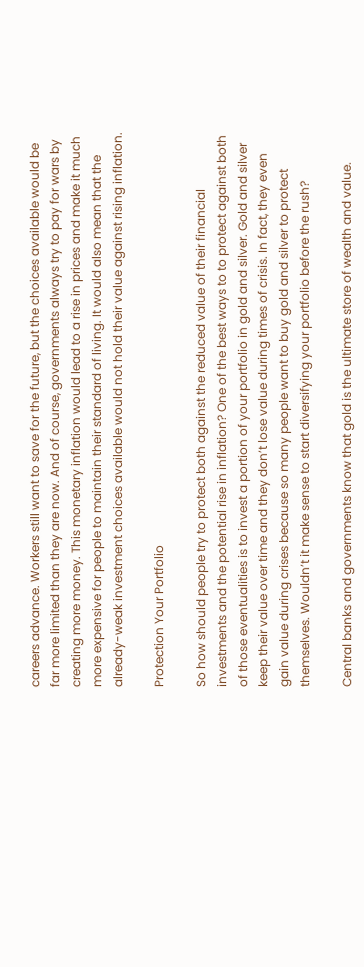careers advance. Workers still want to save for the future, but the choices available would be far more limited than they are now. And of course, governments always try to pay for wars by creating more money. This monetary inflation would lead to a rise in prices and make it much more expensive for people to maintain their standard of living. It would also mean that the already-weak investment choices available would not hold their value against rising inflation.

Protection Your Portfolio

So how should people try to protect both against the reduced value of their financial investments and the potential rise in inflation? One of the best ways to to protect against both of those eventualities is to invest a portion of your portfolio in gold and silver. Gold and silver keep their value over time and they don’t lose value during times of crisis. In fact, they even gain value during crises because so many people want to buy gold and silver to protect themselves. Wouldn’t it make sense to start diversifying your portfolio before the rush?

Central banks and governments know that gold is the ultimate store of wealth and value.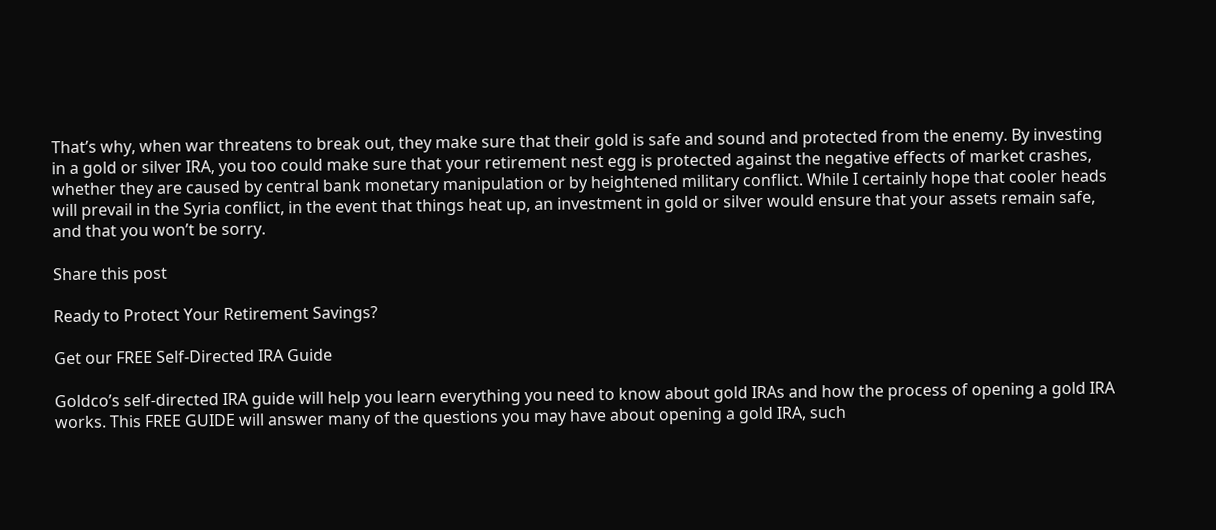That’s why, when war threatens to break out, they make sure that their gold is safe and sound and protected from the enemy. By investing in a gold or silver IRA, you too could make sure that your retirement nest egg is protected against the negative effects of market crashes, whether they are caused by central bank monetary manipulation or by heightened military conflict. While I certainly hope that cooler heads will prevail in the Syria conflict, in the event that things heat up, an investment in gold or silver would ensure that your assets remain safe, and that you won’t be sorry.

Share this post

Ready to Protect Your Retirement Savings?

Get our FREE Self-Directed IRA Guide

Goldco’s self-directed IRA guide will help you learn everything you need to know about gold IRAs and how the process of opening a gold IRA works. This FREE GUIDE will answer many of the questions you may have about opening a gold IRA, such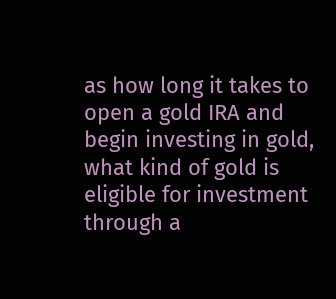as how long it takes to open a gold IRA and begin investing in gold, what kind of gold is eligible for investment through a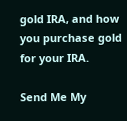gold IRA, and how you purchase gold for your IRA.

Send Me My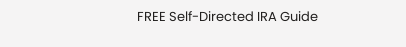FREE Self-Directed IRA Guide